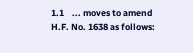1.1    ... moves to amend H.F. No. 1638 as follows: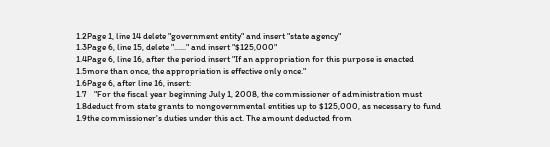1.2Page 1, line 14 delete "government entity" and insert "state agency"
1.3Page 6, line 15, delete "......" and insert "$125,000"
1.4Page 6, line 16, after the period insert "If an appropriation for this purpose is enacted
1.5more than once, the appropriation is effective only once."
1.6Page 6, after line 16, insert:
1.7    "For the fiscal year beginning July 1, 2008, the commissioner of administration must
1.8deduct from state grants to nongovernmental entities up to $125,000, as necessary to fund
1.9the commissioner's duties under this act. The amount deducted from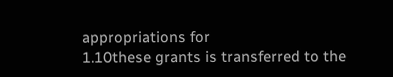appropriations for
1.10these grants is transferred to the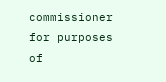commissioner for purposes of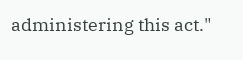administering this act."